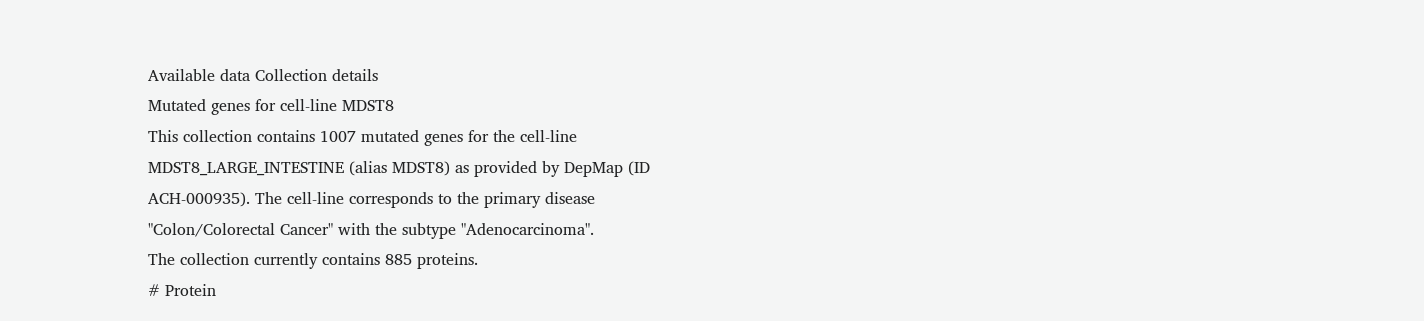Available data Collection details
Mutated genes for cell-line MDST8
This collection contains 1007 mutated genes for the cell-line MDST8_LARGE_INTESTINE (alias MDST8) as provided by DepMap (ID ACH-000935). The cell-line corresponds to the primary disease "Colon/Colorectal Cancer" with the subtype "Adenocarcinoma".
The collection currently contains 885 proteins.
# Protein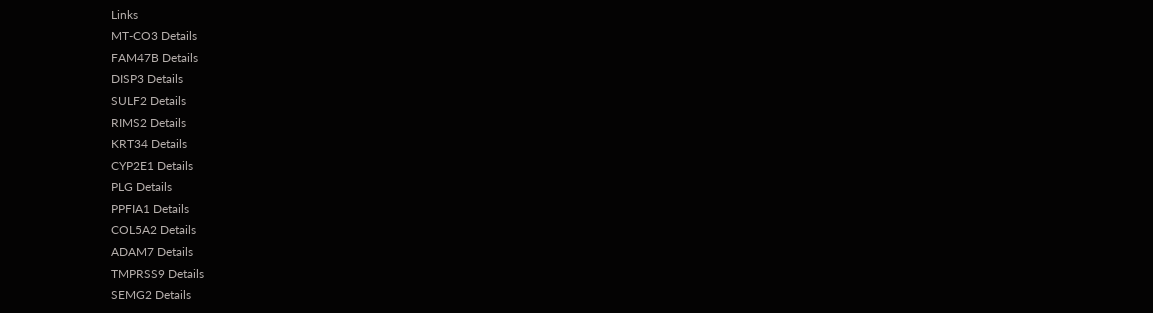Links
MT-CO3 Details
FAM47B Details
DISP3 Details
SULF2 Details
RIMS2 Details
KRT34 Details
CYP2E1 Details
PLG Details
PPFIA1 Details
COL5A2 Details
ADAM7 Details
TMPRSS9 Details
SEMG2 Details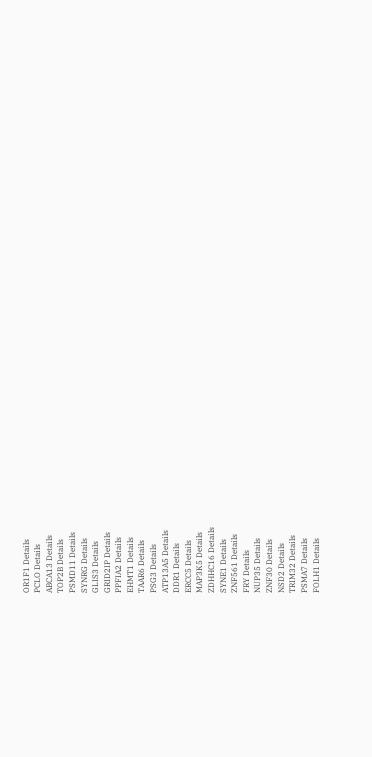OR1F1 Details
PCLO Details
ABCA13 Details
TOP2B Details
PSMD11 Details
SYNRG Details
GLIS3 Details
GRID2IP Details
PPFIA2 Details
EHMT1 Details
TAAR6 Details
PSG3 Details
ATP13A5 Details
DDR1 Details
ERCC5 Details
MAP3K5 Details
ZDHHC16 Details
SYNE1 Details
ZNF561 Details
FRY Details
NUP35 Details
ZNF30 Details
NSD2 Details
TRIM32 Details
PSMA7 Details
FOLH1 Details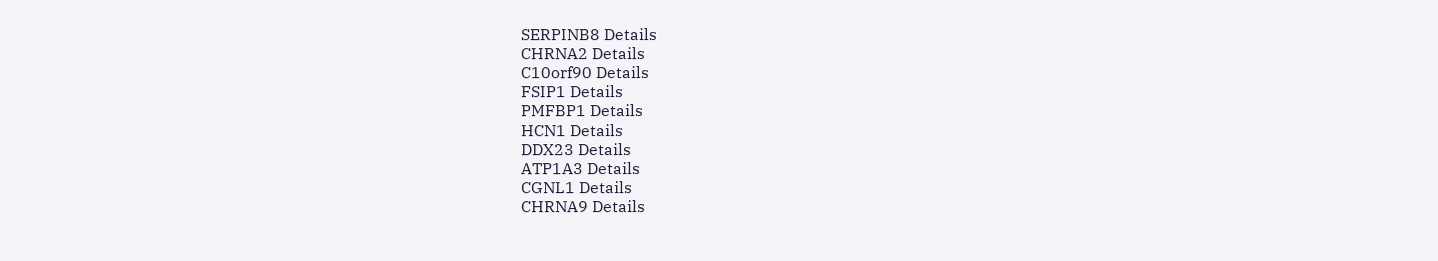SERPINB8 Details
CHRNA2 Details
C10orf90 Details
FSIP1 Details
PMFBP1 Details
HCN1 Details
DDX23 Details
ATP1A3 Details
CGNL1 Details
CHRNA9 Details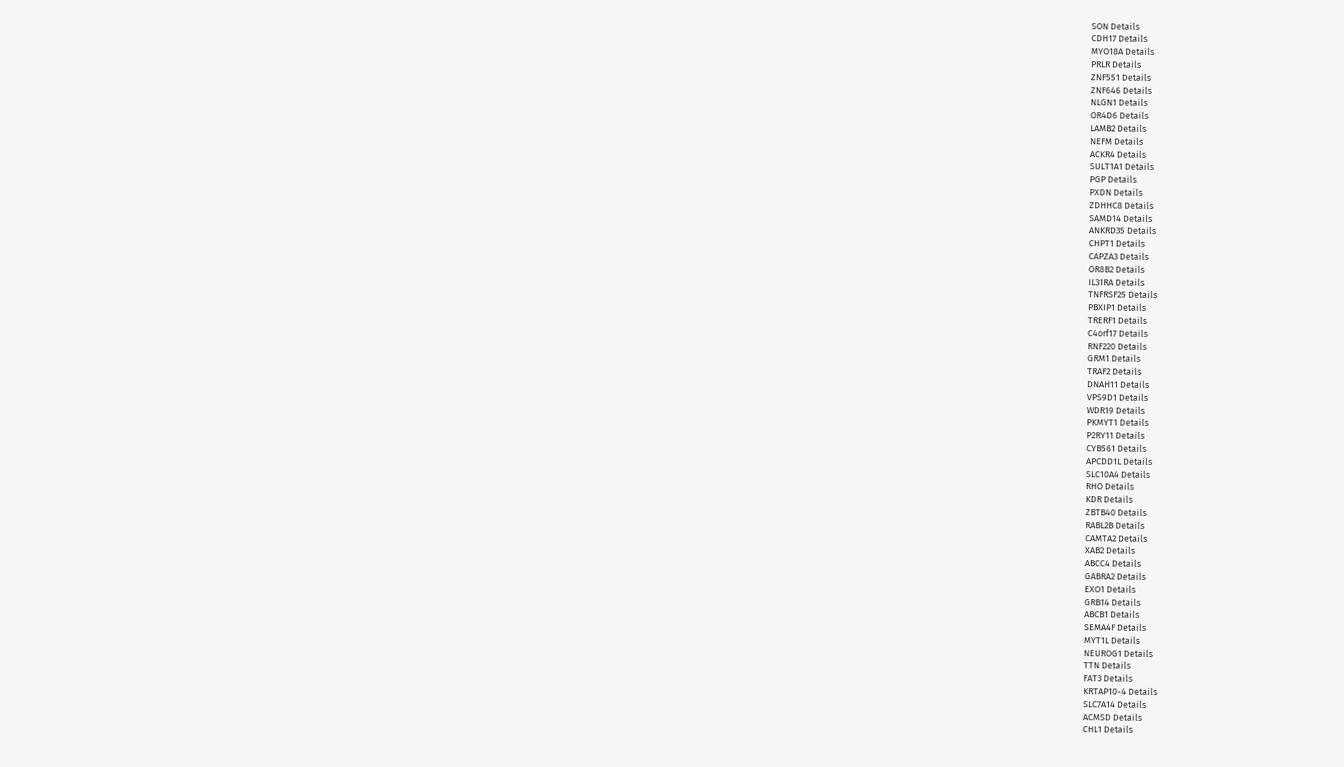SON Details
CDH17 Details
MYO18A Details
PRLR Details
ZNF551 Details
ZNF646 Details
NLGN1 Details
OR4D6 Details
LAMB2 Details
NEFM Details
ACKR4 Details
SULT1A1 Details
PGP Details
PXDN Details
ZDHHC8 Details
SAMD14 Details
ANKRD35 Details
CHPT1 Details
CAPZA3 Details
OR8B2 Details
IL31RA Details
TNFRSF25 Details
PBXIP1 Details
TRERF1 Details
C4orf17 Details
RNF220 Details
GRM1 Details
TRAF2 Details
DNAH11 Details
VPS9D1 Details
WDR19 Details
PKMYT1 Details
P2RY11 Details
CYB561 Details
APCDD1L Details
SLC10A4 Details
RHO Details
KDR Details
ZBTB40 Details
RABL2B Details
CAMTA2 Details
XAB2 Details
ABCC4 Details
GABRA2 Details
EXO1 Details
GRB14 Details
ABCB1 Details
SEMA4F Details
MYT1L Details
NEUROG1 Details
TTN Details
FAT3 Details
KRTAP10-4 Details
SLC7A14 Details
ACMSD Details
CHL1 Details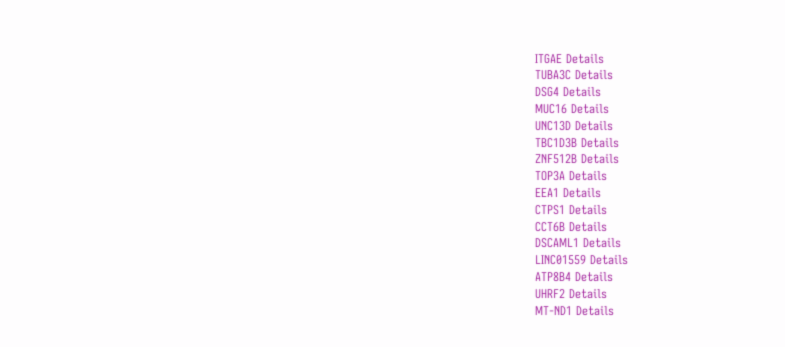ITGAE Details
TUBA3C Details
DSG4 Details
MUC16 Details
UNC13D Details
TBC1D3B Details
ZNF512B Details
TOP3A Details
EEA1 Details
CTPS1 Details
CCT6B Details
DSCAML1 Details
LINC01559 Details
ATP8B4 Details
UHRF2 Details
MT-ND1 Details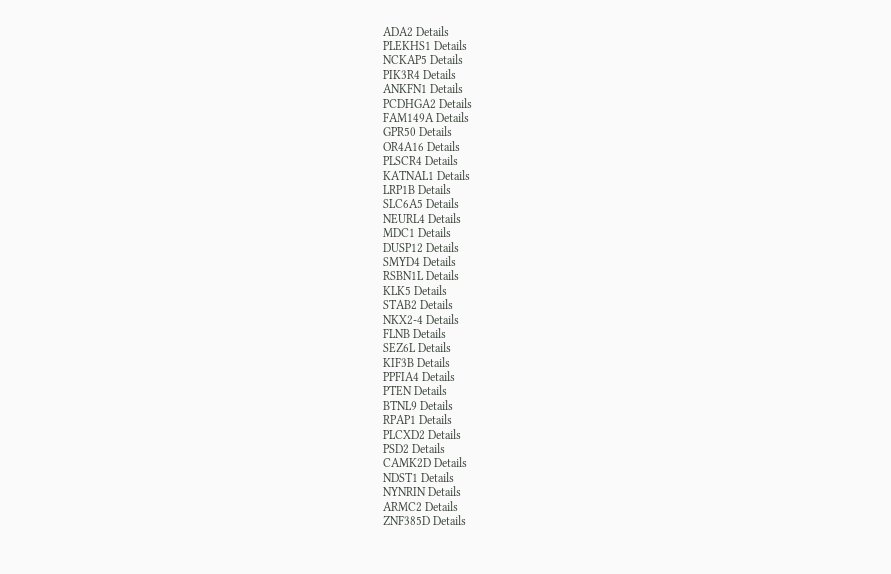ADA2 Details
PLEKHS1 Details
NCKAP5 Details
PIK3R4 Details
ANKFN1 Details
PCDHGA2 Details
FAM149A Details
GPR50 Details
OR4A16 Details
PLSCR4 Details
KATNAL1 Details
LRP1B Details
SLC6A5 Details
NEURL4 Details
MDC1 Details
DUSP12 Details
SMYD4 Details
RSBN1L Details
KLK5 Details
STAB2 Details
NKX2-4 Details
FLNB Details
SEZ6L Details
KIF3B Details
PPFIA4 Details
PTEN Details
BTNL9 Details
RPAP1 Details
PLCXD2 Details
PSD2 Details
CAMK2D Details
NDST1 Details
NYNRIN Details
ARMC2 Details
ZNF385D Details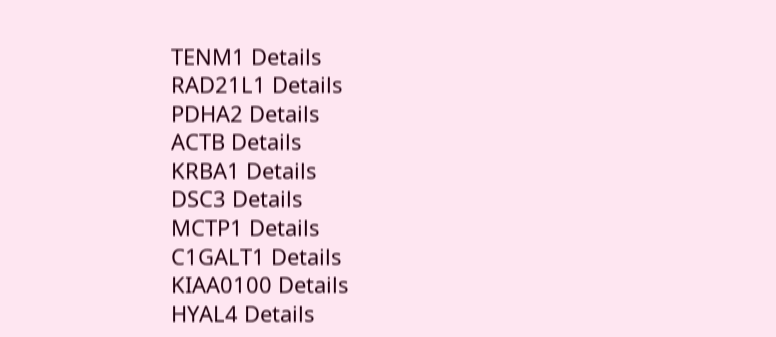TENM1 Details
RAD21L1 Details
PDHA2 Details
ACTB Details
KRBA1 Details
DSC3 Details
MCTP1 Details
C1GALT1 Details
KIAA0100 Details
HYAL4 Details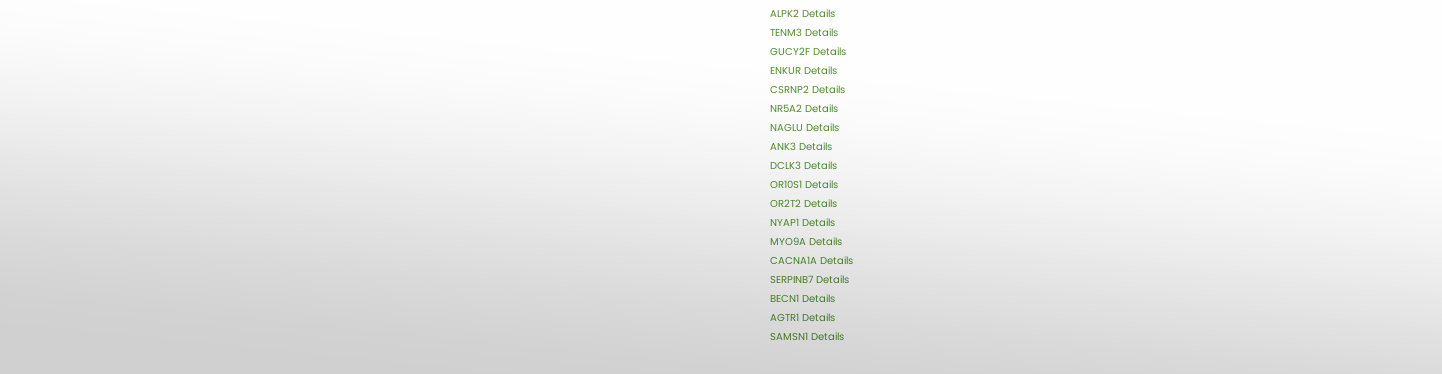ALPK2 Details
TENM3 Details
GUCY2F Details
ENKUR Details
CSRNP2 Details
NR5A2 Details
NAGLU Details
ANK3 Details
DCLK3 Details
OR10S1 Details
OR2T2 Details
NYAP1 Details
MYO9A Details
CACNA1A Details
SERPINB7 Details
BECN1 Details
AGTR1 Details
SAMSN1 Details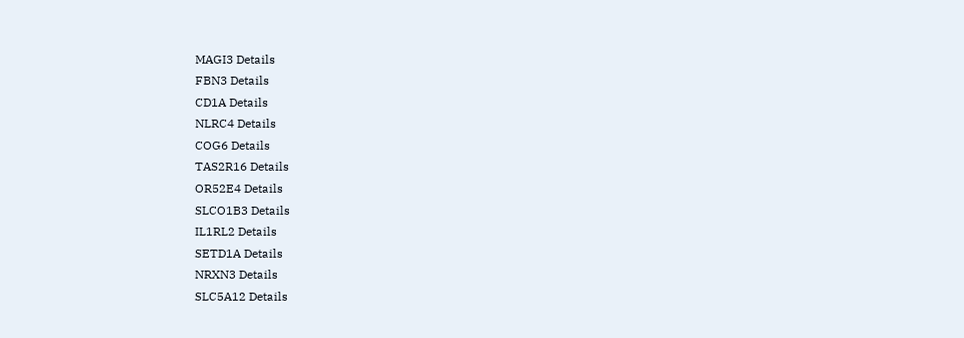MAGI3 Details
FBN3 Details
CD1A Details
NLRC4 Details
COG6 Details
TAS2R16 Details
OR52E4 Details
SLCO1B3 Details
IL1RL2 Details
SETD1A Details
NRXN3 Details
SLC5A12 Details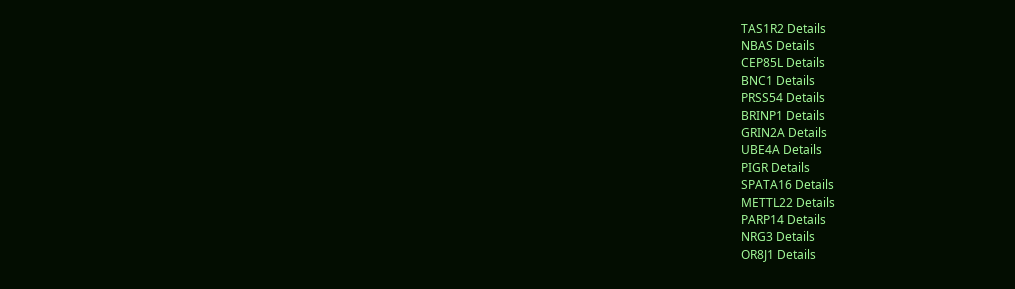TAS1R2 Details
NBAS Details
CEP85L Details
BNC1 Details
PRSS54 Details
BRINP1 Details
GRIN2A Details
UBE4A Details
PIGR Details
SPATA16 Details
METTL22 Details
PARP14 Details
NRG3 Details
OR8J1 Details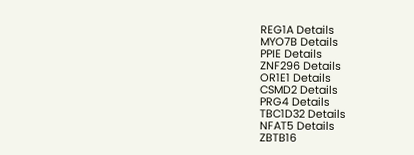REG1A Details
MYO7B Details
PPIE Details
ZNF296 Details
OR1E1 Details
CSMD2 Details
PRG4 Details
TBC1D32 Details
NFAT5 Details
ZBTB16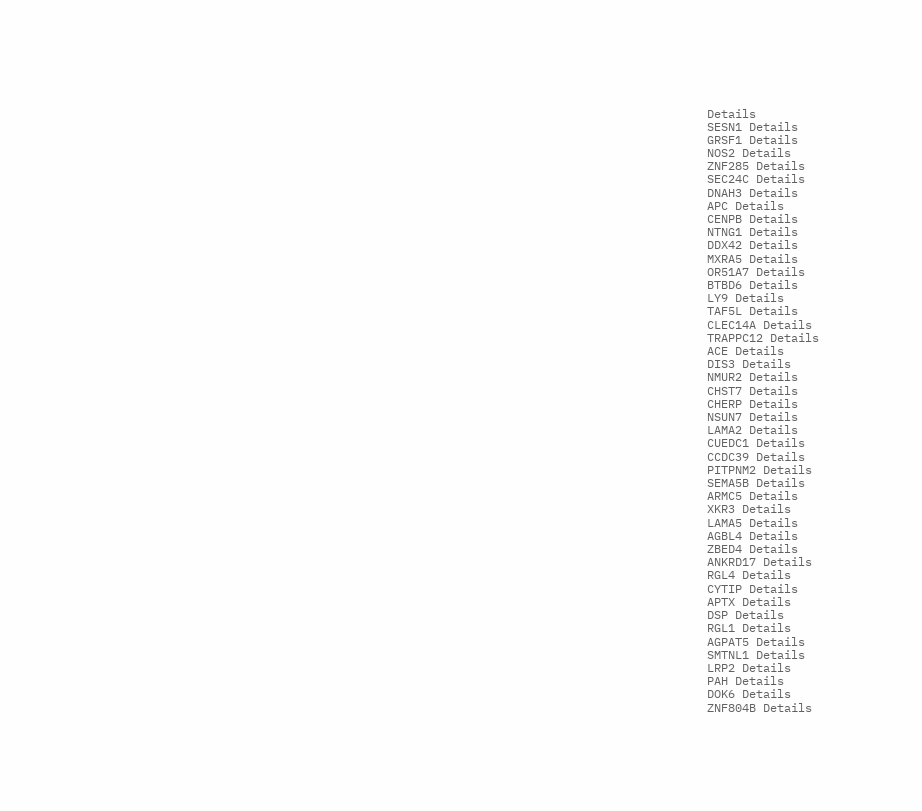Details
SESN1 Details
GRSF1 Details
NOS2 Details
ZNF285 Details
SEC24C Details
DNAH3 Details
APC Details
CENPB Details
NTNG1 Details
DDX42 Details
MXRA5 Details
OR51A7 Details
BTBD6 Details
LY9 Details
TAF5L Details
CLEC14A Details
TRAPPC12 Details
ACE Details
DIS3 Details
NMUR2 Details
CHST7 Details
CHERP Details
NSUN7 Details
LAMA2 Details
CUEDC1 Details
CCDC39 Details
PITPNM2 Details
SEMA5B Details
ARMC5 Details
XKR3 Details
LAMA5 Details
AGBL4 Details
ZBED4 Details
ANKRD17 Details
RGL4 Details
CYTIP Details
APTX Details
DSP Details
RGL1 Details
AGPAT5 Details
SMTNL1 Details
LRP2 Details
PAH Details
DOK6 Details
ZNF804B Details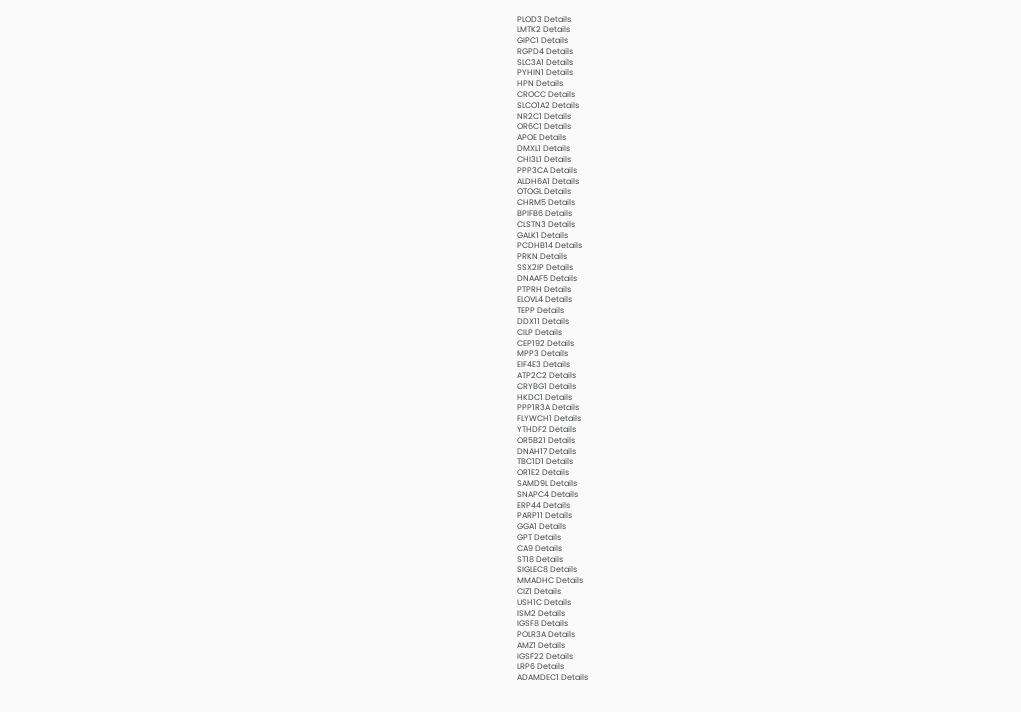PLOD3 Details
LMTK2 Details
GIPC1 Details
RGPD4 Details
SLC3A1 Details
PYHIN1 Details
HPN Details
CROCC Details
SLCO1A2 Details
NR2C1 Details
OR6C1 Details
APOE Details
DMXL1 Details
CHI3L1 Details
PPP3CA Details
ALDH6A1 Details
OTOGL Details
CHRM5 Details
BPIFB6 Details
CLSTN3 Details
GALK1 Details
PCDHB14 Details
PRKN Details
SSX2IP Details
DNAAF5 Details
PTPRH Details
ELOVL4 Details
TEPP Details
DDX11 Details
CILP Details
CEP192 Details
MPP3 Details
EIF4E3 Details
ATP2C2 Details
CRYBG1 Details
HKDC1 Details
PPP1R3A Details
FLYWCH1 Details
YTHDF2 Details
OR5B21 Details
DNAH17 Details
TBC1D1 Details
OR1E2 Details
SAMD9L Details
SNAPC4 Details
ERP44 Details
PARP11 Details
GGA1 Details
GPT Details
CA9 Details
ST18 Details
SIGLEC8 Details
MMADHC Details
CIZ1 Details
USH1C Details
ISM2 Details
IGSF8 Details
POLR3A Details
AMZ1 Details
IGSF22 Details
LRP6 Details
ADAMDEC1 Details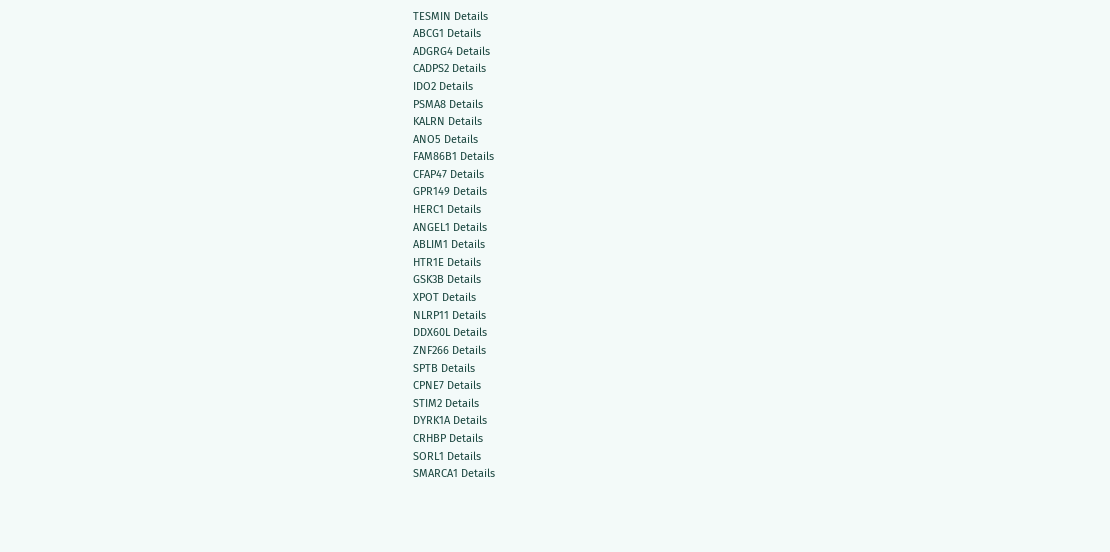TESMIN Details
ABCG1 Details
ADGRG4 Details
CADPS2 Details
IDO2 Details
PSMA8 Details
KALRN Details
ANO5 Details
FAM86B1 Details
CFAP47 Details
GPR149 Details
HERC1 Details
ANGEL1 Details
ABLIM1 Details
HTR1E Details
GSK3B Details
XPOT Details
NLRP11 Details
DDX60L Details
ZNF266 Details
SPTB Details
CPNE7 Details
STIM2 Details
DYRK1A Details
CRHBP Details
SORL1 Details
SMARCA1 Details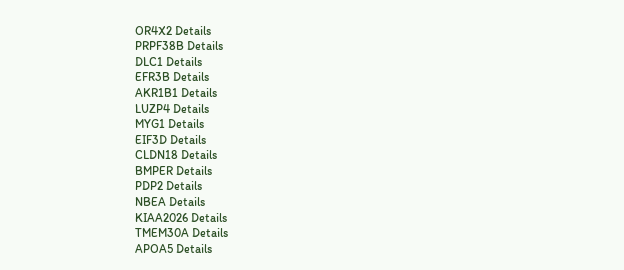OR4X2 Details
PRPF38B Details
DLC1 Details
EFR3B Details
AKR1B1 Details
LUZP4 Details
MYG1 Details
EIF3D Details
CLDN18 Details
BMPER Details
PDP2 Details
NBEA Details
KIAA2026 Details
TMEM30A Details
APOA5 Details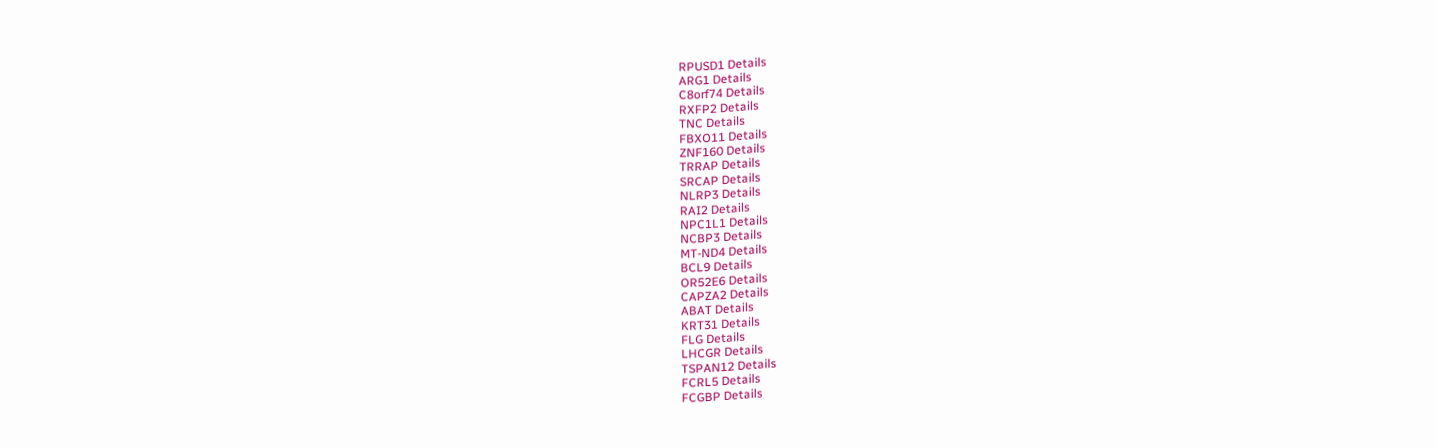RPUSD1 Details
ARG1 Details
C8orf74 Details
RXFP2 Details
TNC Details
FBXO11 Details
ZNF160 Details
TRRAP Details
SRCAP Details
NLRP3 Details
RAI2 Details
NPC1L1 Details
NCBP3 Details
MT-ND4 Details
BCL9 Details
OR52E6 Details
CAPZA2 Details
ABAT Details
KRT31 Details
FLG Details
LHCGR Details
TSPAN12 Details
FCRL5 Details
FCGBP Details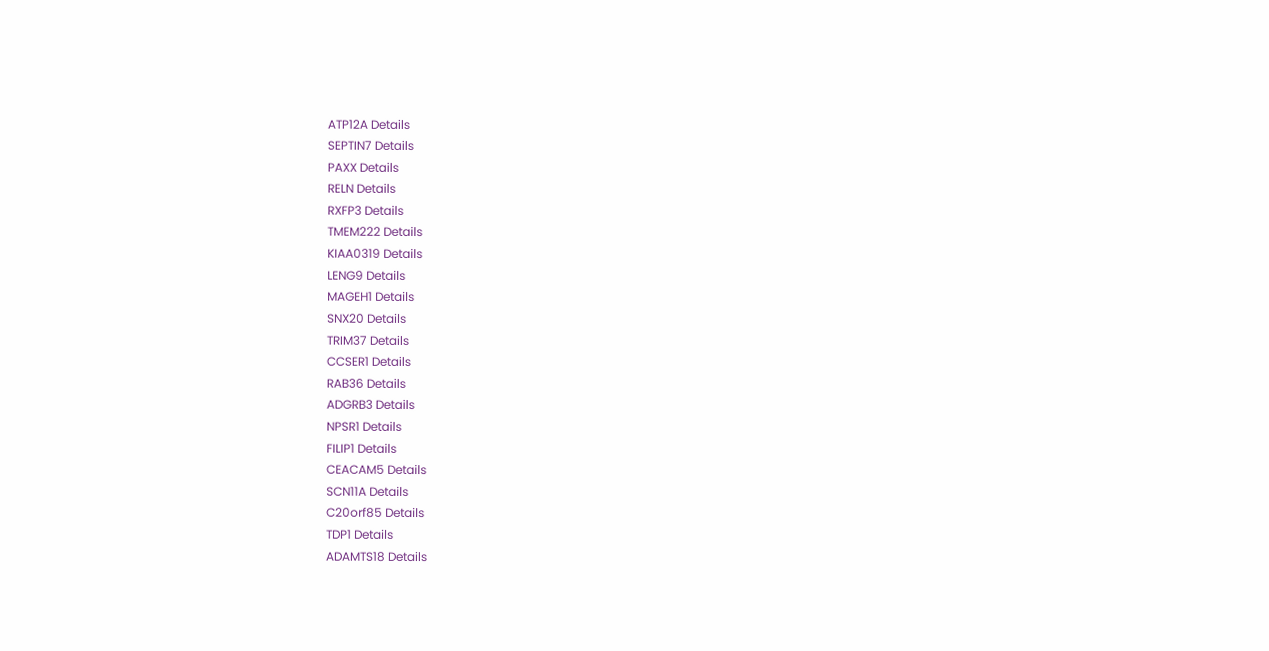ATP12A Details
SEPTIN7 Details
PAXX Details
RELN Details
RXFP3 Details
TMEM222 Details
KIAA0319 Details
LENG9 Details
MAGEH1 Details
SNX20 Details
TRIM37 Details
CCSER1 Details
RAB36 Details
ADGRB3 Details
NPSR1 Details
FILIP1 Details
CEACAM5 Details
SCN11A Details
C20orf85 Details
TDP1 Details
ADAMTS18 Details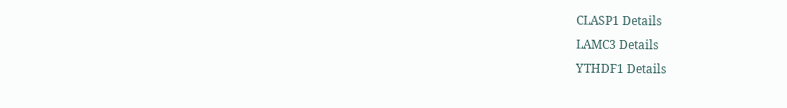CLASP1 Details
LAMC3 Details
YTHDF1 Details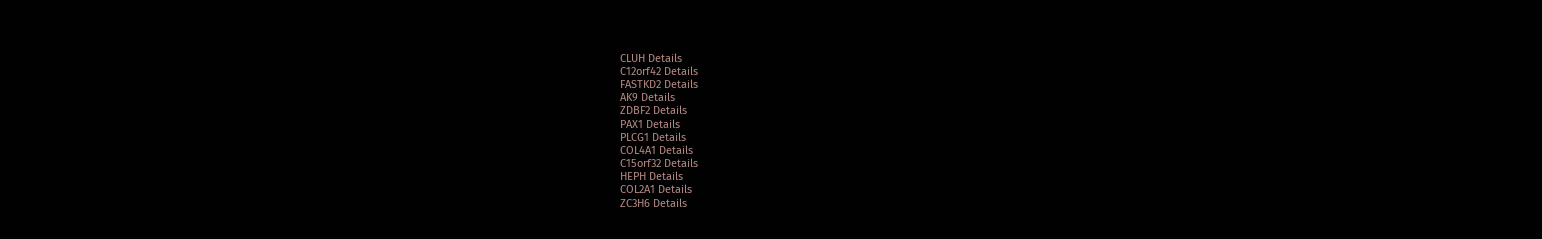CLUH Details
C12orf42 Details
FASTKD2 Details
AK9 Details
ZDBF2 Details
PAX1 Details
PLCG1 Details
COL4A1 Details
C15orf32 Details
HEPH Details
COL2A1 Details
ZC3H6 Details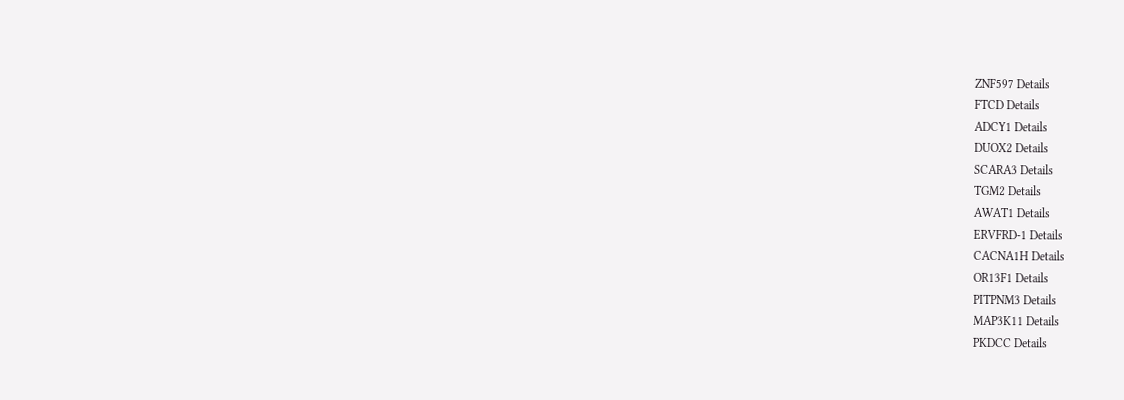ZNF597 Details
FTCD Details
ADCY1 Details
DUOX2 Details
SCARA3 Details
TGM2 Details
AWAT1 Details
ERVFRD-1 Details
CACNA1H Details
OR13F1 Details
PITPNM3 Details
MAP3K11 Details
PKDCC Details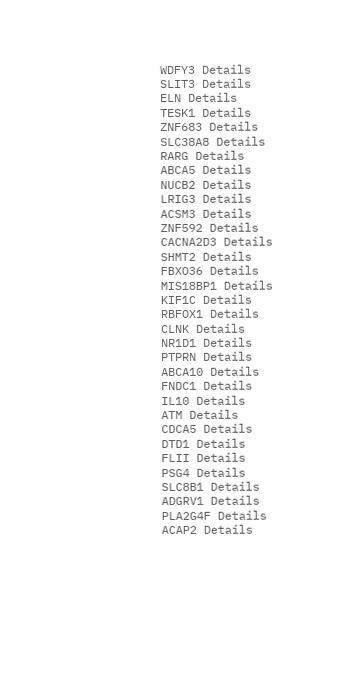WDFY3 Details
SLIT3 Details
ELN Details
TESK1 Details
ZNF683 Details
SLC38A8 Details
RARG Details
ABCA5 Details
NUCB2 Details
LRIG3 Details
ACSM3 Details
ZNF592 Details
CACNA2D3 Details
SHMT2 Details
FBXO36 Details
MIS18BP1 Details
KIF1C Details
RBFOX1 Details
CLNK Details
NR1D1 Details
PTPRN Details
ABCA10 Details
FNDC1 Details
IL10 Details
ATM Details
CDCA5 Details
DTD1 Details
FLII Details
PSG4 Details
SLC8B1 Details
ADGRV1 Details
PLA2G4F Details
ACAP2 Details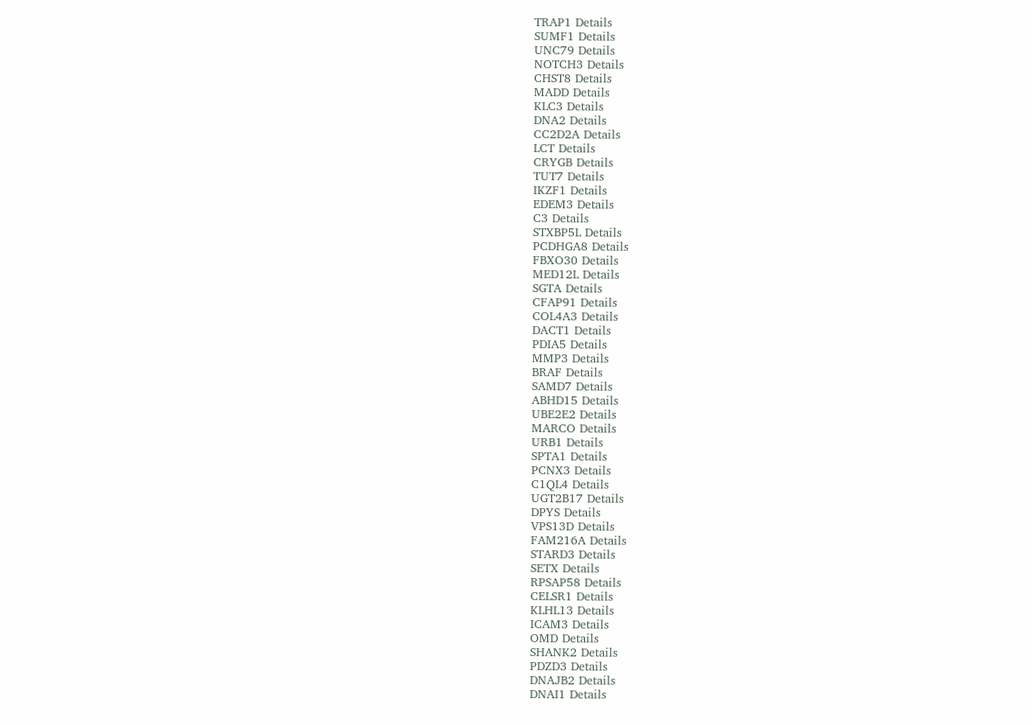TRAP1 Details
SUMF1 Details
UNC79 Details
NOTCH3 Details
CHST8 Details
MADD Details
KLC3 Details
DNA2 Details
CC2D2A Details
LCT Details
CRYGB Details
TUT7 Details
IKZF1 Details
EDEM3 Details
C3 Details
STXBP5L Details
PCDHGA8 Details
FBXO30 Details
MED12L Details
SGTA Details
CFAP91 Details
COL4A3 Details
DACT1 Details
PDIA5 Details
MMP3 Details
BRAF Details
SAMD7 Details
ABHD15 Details
UBE2E2 Details
MARCO Details
URB1 Details
SPTA1 Details
PCNX3 Details
C1QL4 Details
UGT2B17 Details
DPYS Details
VPS13D Details
FAM216A Details
STARD3 Details
SETX Details
RPSAP58 Details
CELSR1 Details
KLHL13 Details
ICAM3 Details
OMD Details
SHANK2 Details
PDZD3 Details
DNAJB2 Details
DNAI1 Details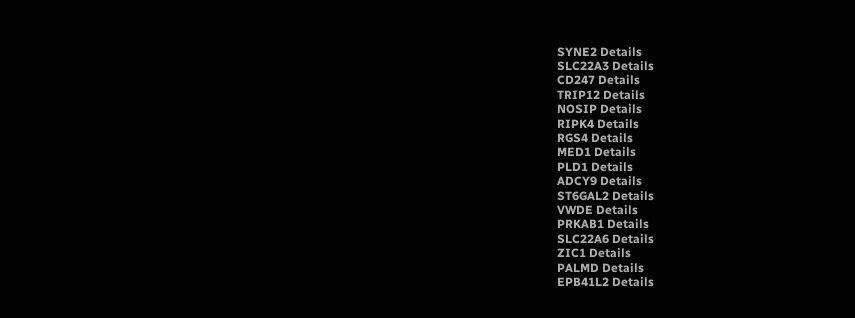SYNE2 Details
SLC22A3 Details
CD247 Details
TRIP12 Details
NOSIP Details
RIPK4 Details
RGS4 Details
MED1 Details
PLD1 Details
ADCY9 Details
ST6GAL2 Details
VWDE Details
PRKAB1 Details
SLC22A6 Details
ZIC1 Details
PALMD Details
EPB41L2 Details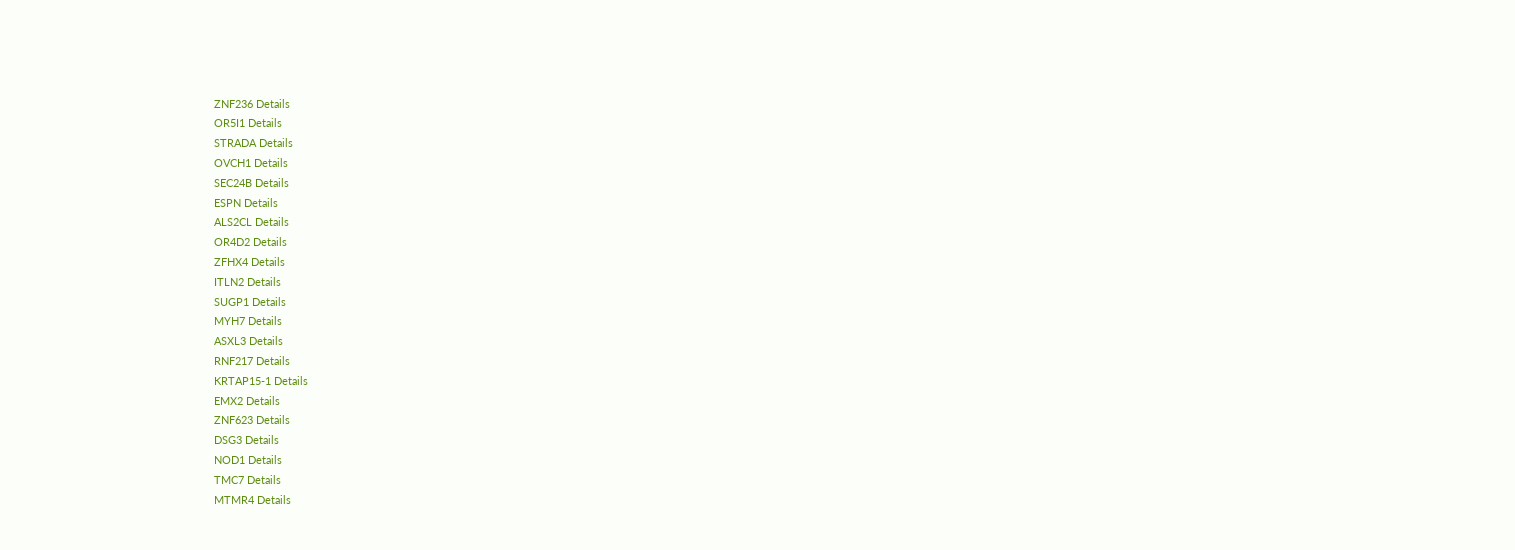ZNF236 Details
OR5I1 Details
STRADA Details
OVCH1 Details
SEC24B Details
ESPN Details
ALS2CL Details
OR4D2 Details
ZFHX4 Details
ITLN2 Details
SUGP1 Details
MYH7 Details
ASXL3 Details
RNF217 Details
KRTAP15-1 Details
EMX2 Details
ZNF623 Details
DSG3 Details
NOD1 Details
TMC7 Details
MTMR4 Details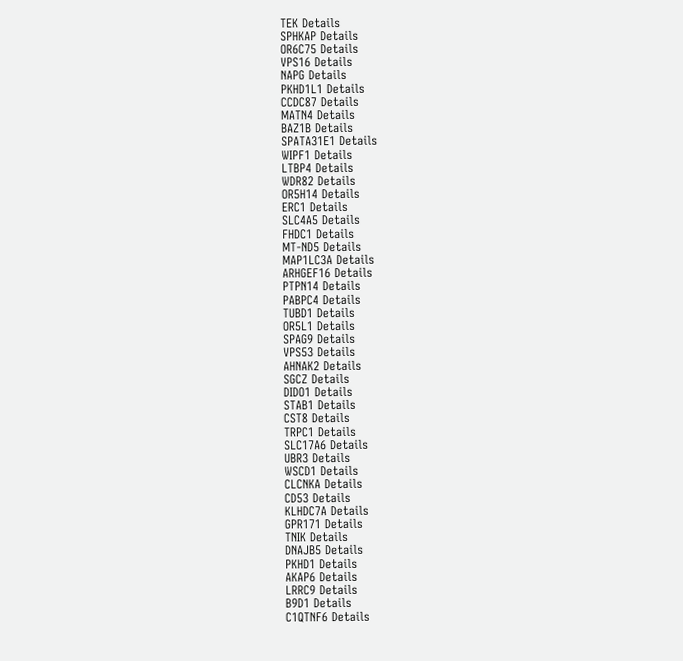TEK Details
SPHKAP Details
OR6C75 Details
VPS16 Details
NAPG Details
PKHD1L1 Details
CCDC87 Details
MATN4 Details
BAZ1B Details
SPATA31E1 Details
WIPF1 Details
LTBP4 Details
WDR82 Details
OR5H14 Details
ERC1 Details
SLC4A5 Details
FHDC1 Details
MT-ND5 Details
MAP1LC3A Details
ARHGEF16 Details
PTPN14 Details
PABPC4 Details
TUBD1 Details
OR5L1 Details
SPAG9 Details
VPS53 Details
AHNAK2 Details
SGCZ Details
DIDO1 Details
STAB1 Details
CST8 Details
TRPC1 Details
SLC17A6 Details
UBR3 Details
WSCD1 Details
CLCNKA Details
CD53 Details
KLHDC7A Details
GPR171 Details
TNIK Details
DNAJB5 Details
PKHD1 Details
AKAP6 Details
LRRC9 Details
B9D1 Details
C1QTNF6 Details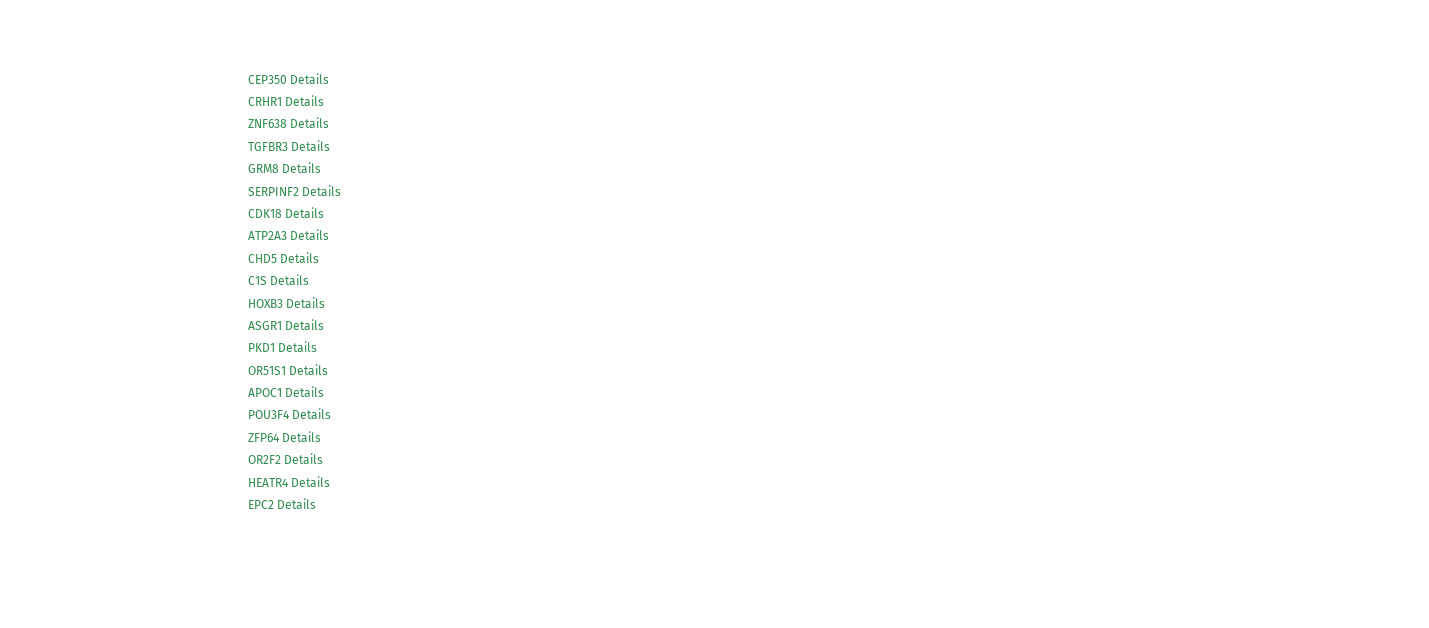CEP350 Details
CRHR1 Details
ZNF638 Details
TGFBR3 Details
GRM8 Details
SERPINF2 Details
CDK18 Details
ATP2A3 Details
CHD5 Details
C1S Details
HOXB3 Details
ASGR1 Details
PKD1 Details
OR51S1 Details
APOC1 Details
POU3F4 Details
ZFP64 Details
OR2F2 Details
HEATR4 Details
EPC2 Details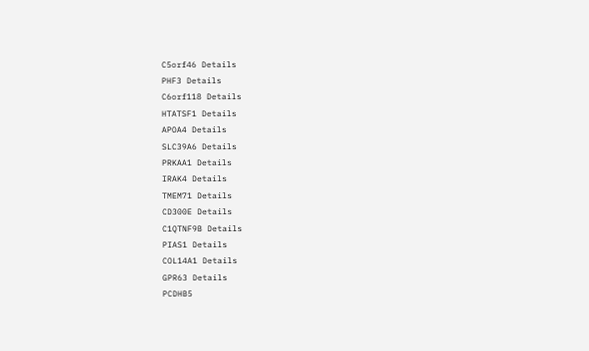C5orf46 Details
PHF3 Details
C6orf118 Details
HTATSF1 Details
APOA4 Details
SLC39A6 Details
PRKAA1 Details
IRAK4 Details
TMEM71 Details
CD300E Details
C1QTNF9B Details
PIAS1 Details
COL14A1 Details
GPR63 Details
PCDHB5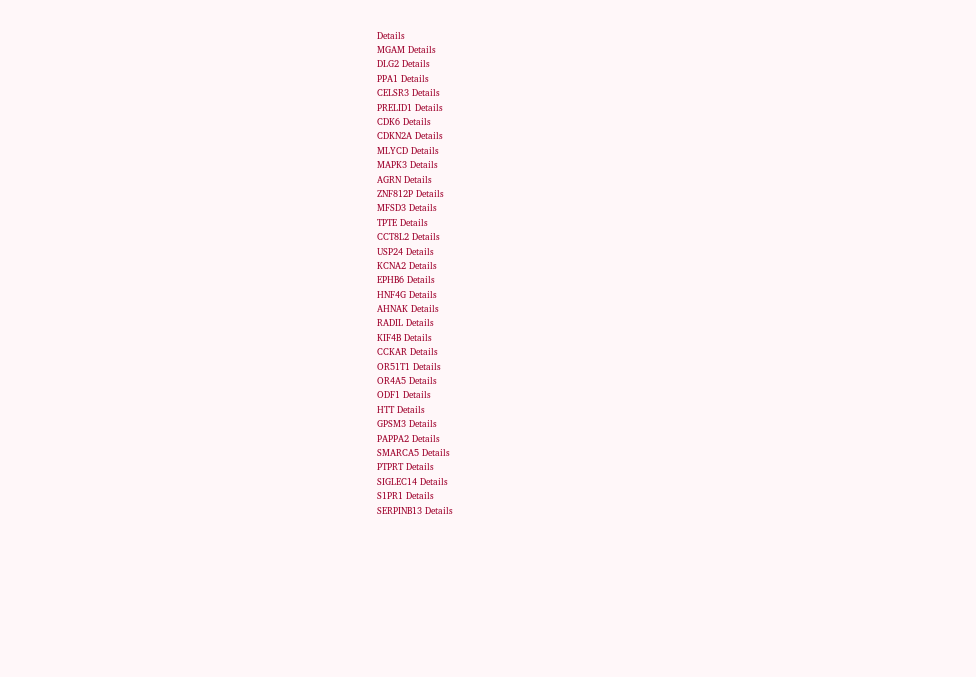Details
MGAM Details
DLG2 Details
PPA1 Details
CELSR3 Details
PRELID1 Details
CDK6 Details
CDKN2A Details
MLYCD Details
MAPK3 Details
AGRN Details
ZNF812P Details
MFSD3 Details
TPTE Details
CCT8L2 Details
USP24 Details
KCNA2 Details
EPHB6 Details
HNF4G Details
AHNAK Details
RADIL Details
KIF4B Details
CCKAR Details
OR51T1 Details
OR4A5 Details
ODF1 Details
HTT Details
GPSM3 Details
PAPPA2 Details
SMARCA5 Details
PTPRT Details
SIGLEC14 Details
S1PR1 Details
SERPINB13 Details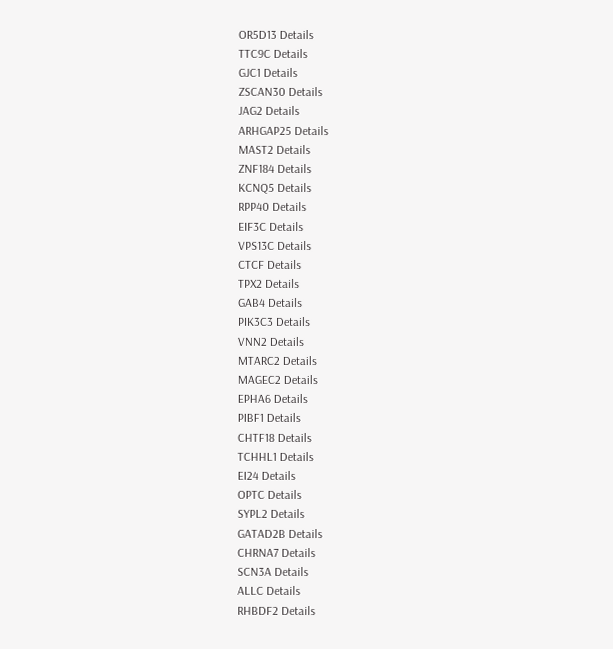OR5D13 Details
TTC9C Details
GJC1 Details
ZSCAN30 Details
JAG2 Details
ARHGAP25 Details
MAST2 Details
ZNF184 Details
KCNQ5 Details
RPP40 Details
EIF3C Details
VPS13C Details
CTCF Details
TPX2 Details
GAB4 Details
PIK3C3 Details
VNN2 Details
MTARC2 Details
MAGEC2 Details
EPHA6 Details
PIBF1 Details
CHTF18 Details
TCHHL1 Details
EI24 Details
OPTC Details
SYPL2 Details
GATAD2B Details
CHRNA7 Details
SCN3A Details
ALLC Details
RHBDF2 Details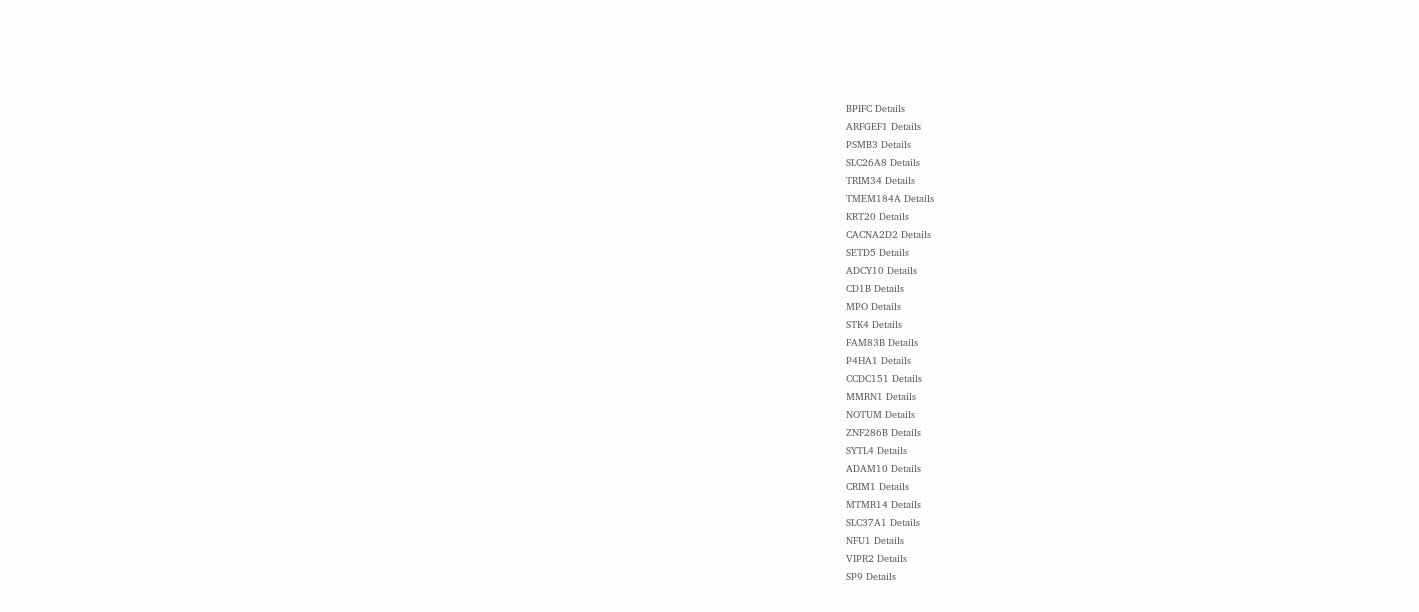BPIFC Details
ARFGEF1 Details
PSMB3 Details
SLC26A8 Details
TRIM34 Details
TMEM184A Details
KRT20 Details
CACNA2D2 Details
SETD5 Details
ADCY10 Details
CD1B Details
MPO Details
STK4 Details
FAM83B Details
P4HA1 Details
CCDC151 Details
MMRN1 Details
NOTUM Details
ZNF286B Details
SYTL4 Details
ADAM10 Details
CRIM1 Details
MTMR14 Details
SLC37A1 Details
NFU1 Details
VIPR2 Details
SP9 Details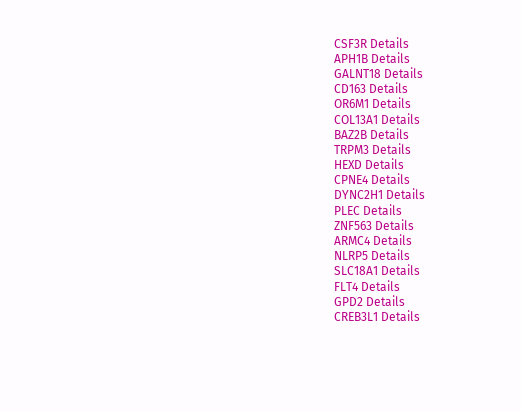CSF3R Details
APH1B Details
GALNT18 Details
CD163 Details
OR6M1 Details
COL13A1 Details
BAZ2B Details
TRPM3 Details
HEXD Details
CPNE4 Details
DYNC2H1 Details
PLEC Details
ZNF563 Details
ARMC4 Details
NLRP5 Details
SLC18A1 Details
FLT4 Details
GPD2 Details
CREB3L1 Details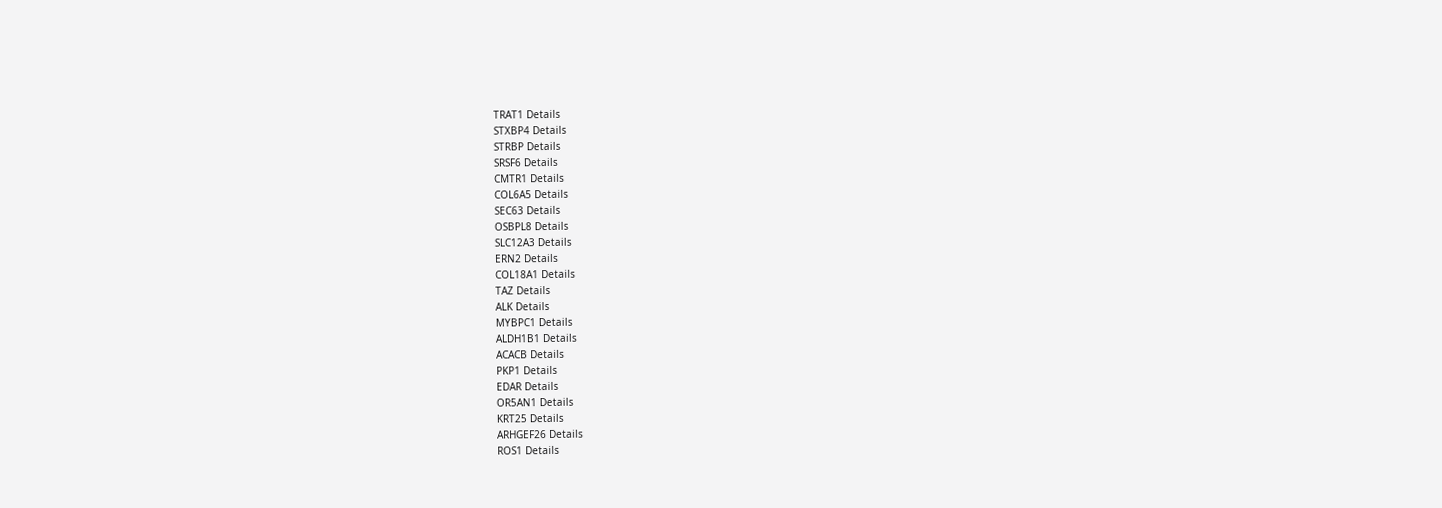TRAT1 Details
STXBP4 Details
STRBP Details
SRSF6 Details
CMTR1 Details
COL6A5 Details
SEC63 Details
OSBPL8 Details
SLC12A3 Details
ERN2 Details
COL18A1 Details
TAZ Details
ALK Details
MYBPC1 Details
ALDH1B1 Details
ACACB Details
PKP1 Details
EDAR Details
OR5AN1 Details
KRT25 Details
ARHGEF26 Details
ROS1 Details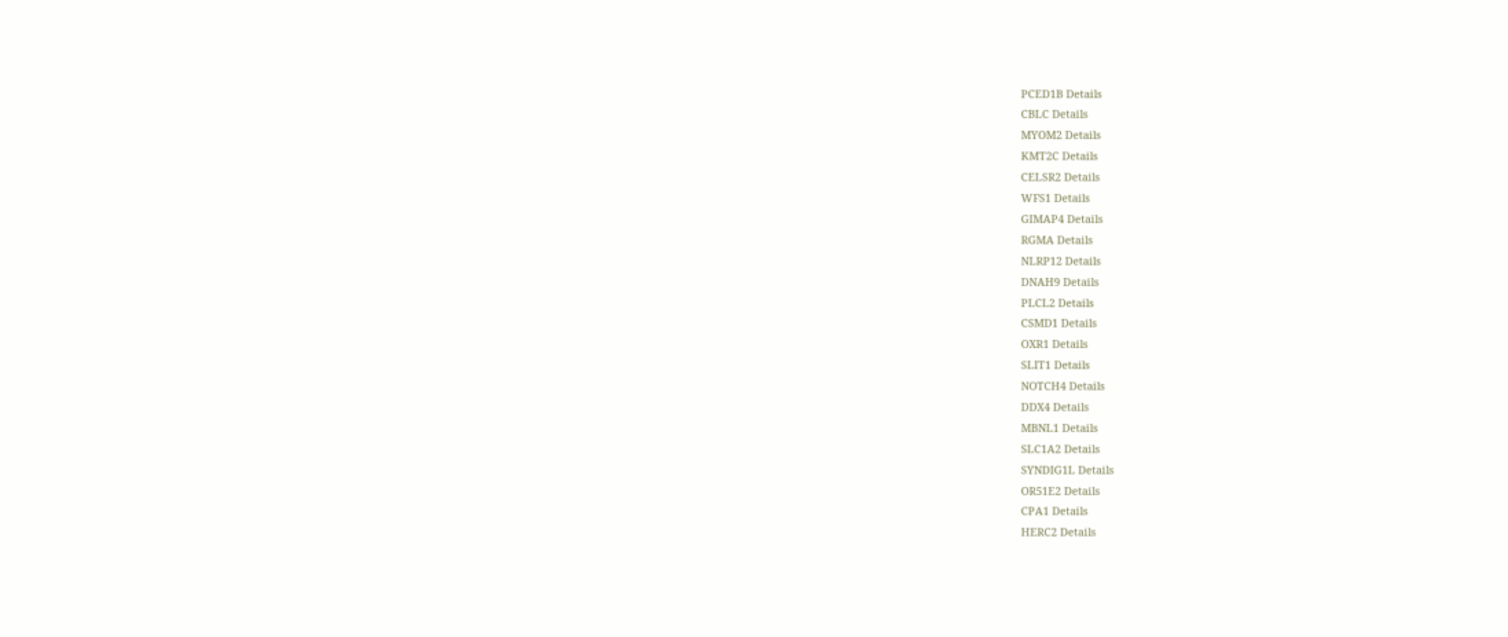PCED1B Details
CBLC Details
MYOM2 Details
KMT2C Details
CELSR2 Details
WFS1 Details
GIMAP4 Details
RGMA Details
NLRP12 Details
DNAH9 Details
PLCL2 Details
CSMD1 Details
OXR1 Details
SLIT1 Details
NOTCH4 Details
DDX4 Details
MBNL1 Details
SLC1A2 Details
SYNDIG1L Details
OR51E2 Details
CPA1 Details
HERC2 Details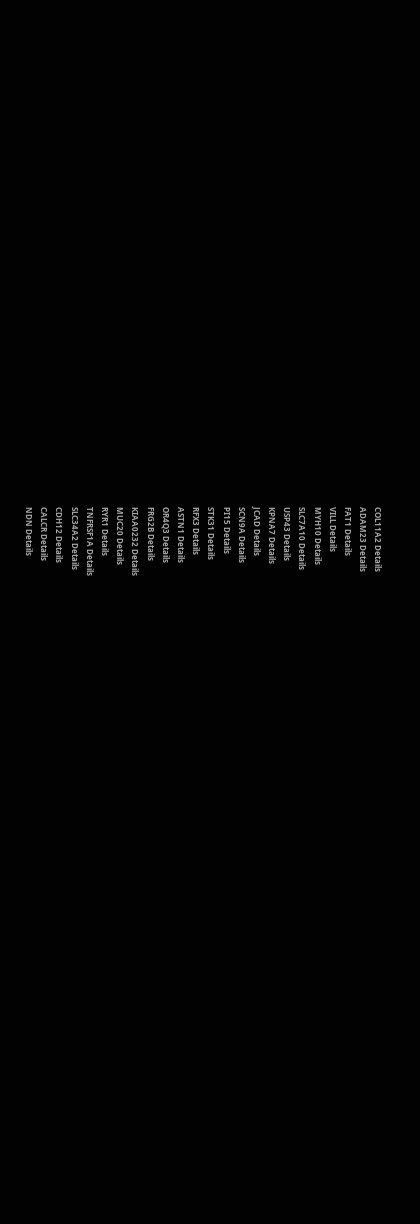COL11A2 Details
ADAM23 Details
FAT1 Details
VILL Details
MYH10 Details
SLC7A10 Details
USP43 Details
KPNA7 Details
JCAD Details
SCN9A Details
PI15 Details
STK31 Details
RFX3 Details
ASTN1 Details
OR4Q3 Details
FRG2B Details
KIAA0232 Details
MUC20 Details
RYR1 Details
TNFRSF1A Details
SLC34A2 Details
CDH12 Details
CALCR Details
NDN Details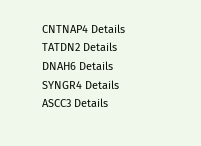CNTNAP4 Details
TATDN2 Details
DNAH6 Details
SYNGR4 Details
ASCC3 Details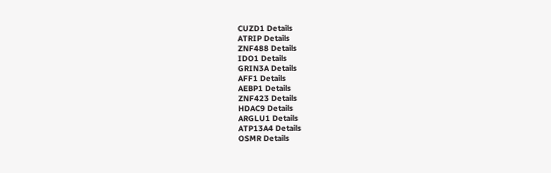CUZD1 Details
ATRIP Details
ZNF488 Details
IDO1 Details
GRIN3A Details
AFF1 Details
AEBP1 Details
ZNF423 Details
HDAC9 Details
ARGLU1 Details
ATP13A4 Details
OSMR Details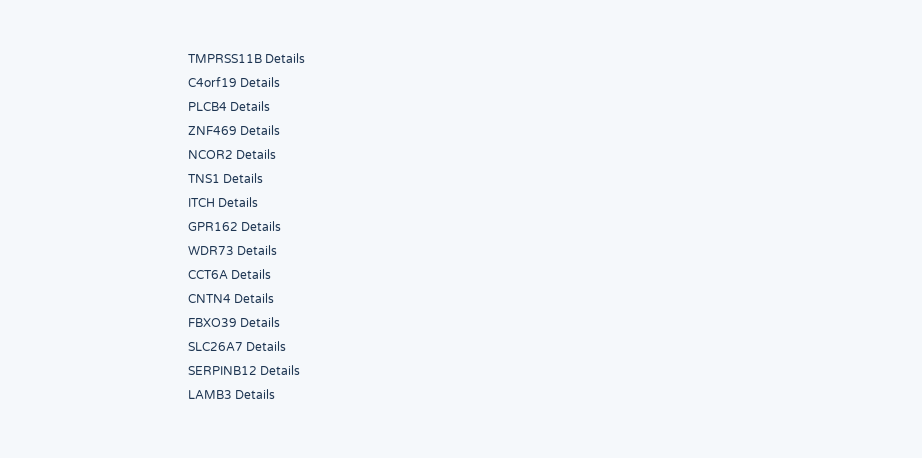TMPRSS11B Details
C4orf19 Details
PLCB4 Details
ZNF469 Details
NCOR2 Details
TNS1 Details
ITCH Details
GPR162 Details
WDR73 Details
CCT6A Details
CNTN4 Details
FBXO39 Details
SLC26A7 Details
SERPINB12 Details
LAMB3 Details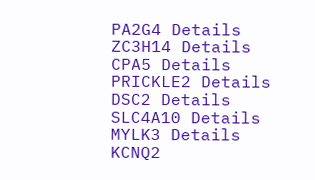PA2G4 Details
ZC3H14 Details
CPA5 Details
PRICKLE2 Details
DSC2 Details
SLC4A10 Details
MYLK3 Details
KCNQ2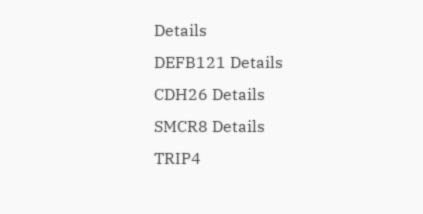Details
DEFB121 Details
CDH26 Details
SMCR8 Details
TRIP4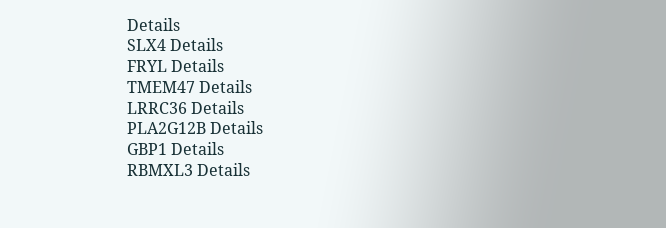Details
SLX4 Details
FRYL Details
TMEM47 Details
LRRC36 Details
PLA2G12B Details
GBP1 Details
RBMXL3 Details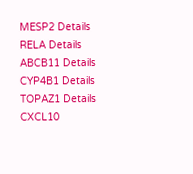MESP2 Details
RELA Details
ABCB11 Details
CYP4B1 Details
TOPAZ1 Details
CXCL10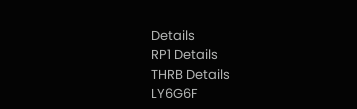Details
RP1 Details
THRB Details
LY6G6F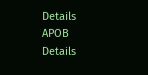Details
APOB Details